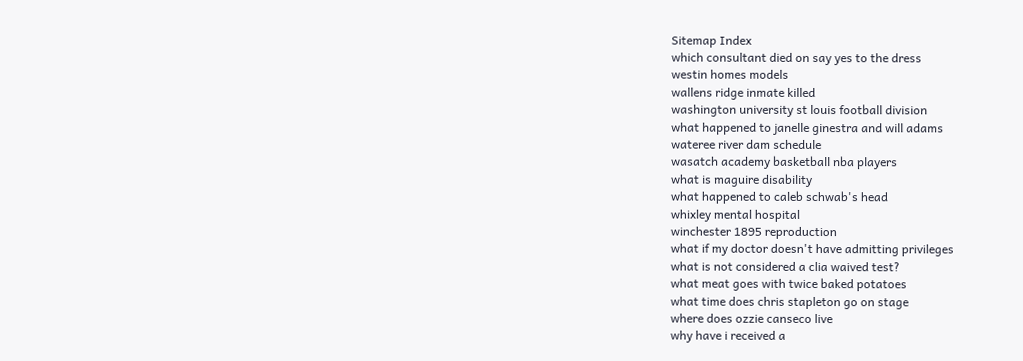Sitemap Index
which consultant died on say yes to the dress
westin homes models
wallens ridge inmate killed
washington university st louis football division
what happened to janelle ginestra and will adams
wateree river dam schedule
wasatch academy basketball nba players
what is maguire disability
what happened to caleb schwab's head
whixley mental hospital
winchester 1895 reproduction
what if my doctor doesn't have admitting privileges
what is not considered a clia waived test?
what meat goes with twice baked potatoes
what time does chris stapleton go on stage
where does ozzie canseco live
why have i received a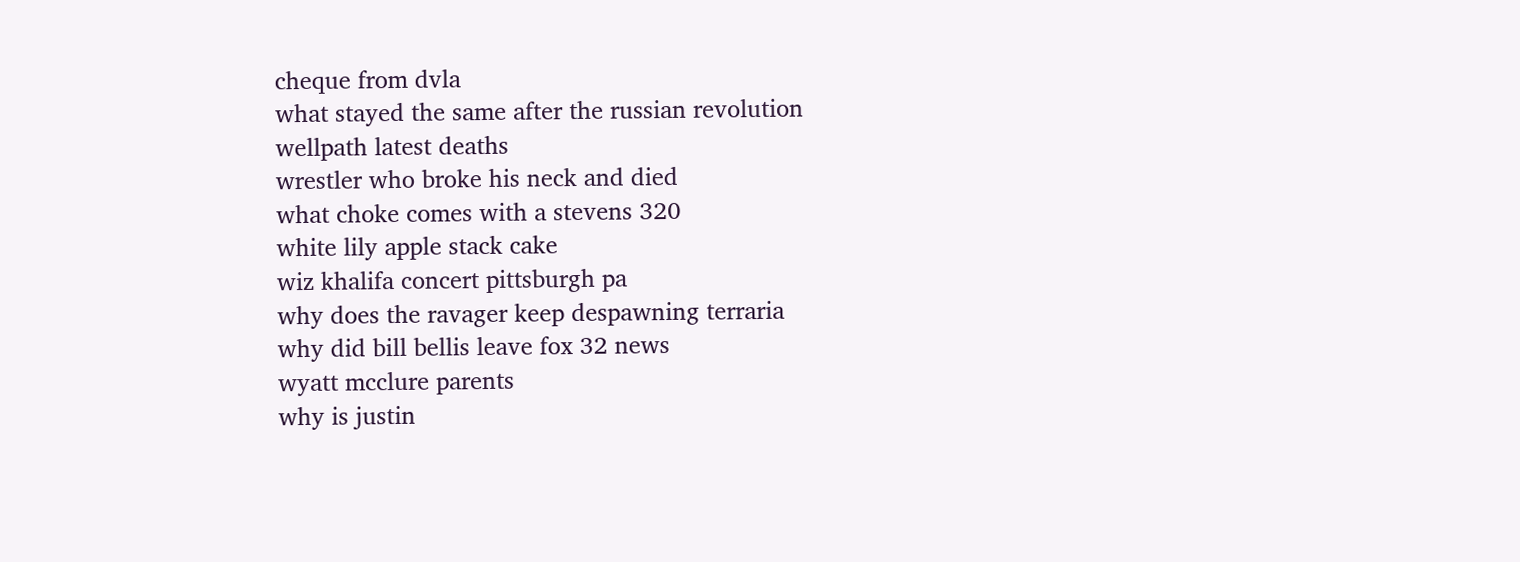cheque from dvla
what stayed the same after the russian revolution
wellpath latest deaths
wrestler who broke his neck and died
what choke comes with a stevens 320
white lily apple stack cake
wiz khalifa concert pittsburgh pa
why does the ravager keep despawning terraria
why did bill bellis leave fox 32 news
wyatt mcclure parents
why is justin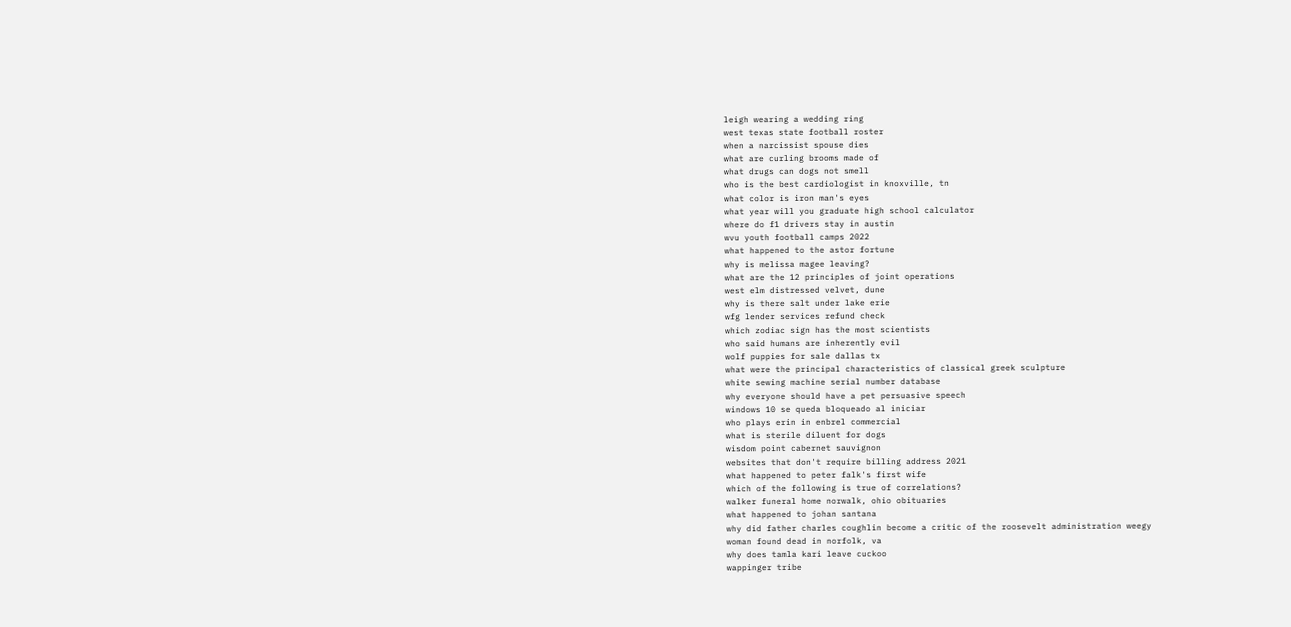leigh wearing a wedding ring
west texas state football roster
when a narcissist spouse dies
what are curling brooms made of
what drugs can dogs not smell
who is the best cardiologist in knoxville, tn
what color is iron man's eyes
what year will you graduate high school calculator
where do f1 drivers stay in austin
wvu youth football camps 2022
what happened to the astor fortune
why is melissa magee leaving?
what are the 12 principles of joint operations
west elm distressed velvet, dune
why is there salt under lake erie
wfg lender services refund check
which zodiac sign has the most scientists
who said humans are inherently evil
wolf puppies for sale dallas tx
what were the principal characteristics of classical greek sculpture
white sewing machine serial number database
why everyone should have a pet persuasive speech
windows 10 se queda bloqueado al iniciar
who plays erin in enbrel commercial
what is sterile diluent for dogs
wisdom point cabernet sauvignon
websites that don't require billing address 2021
what happened to peter falk's first wife
which of the following is true of correlations?
walker funeral home norwalk, ohio obituaries
what happened to johan santana
why did father charles coughlin become a critic of the roosevelt administration weegy
woman found dead in norfolk, va
why does tamla kari leave cuckoo
wappinger tribe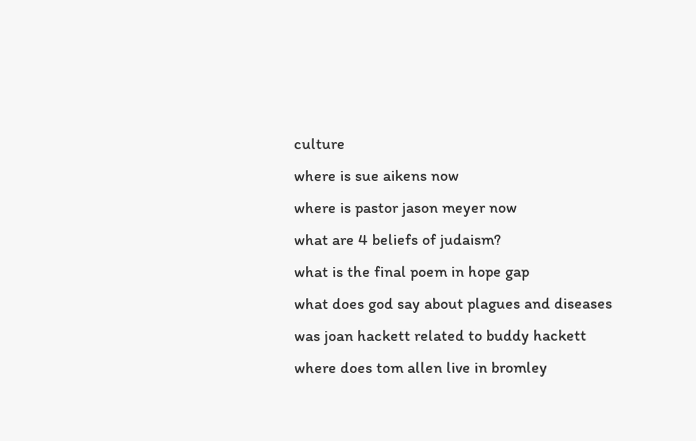culture
where is sue aikens now
where is pastor jason meyer now
what are 4 beliefs of judaism?
what is the final poem in hope gap
what does god say about plagues and diseases
was joan hackett related to buddy hackett
where does tom allen live in bromley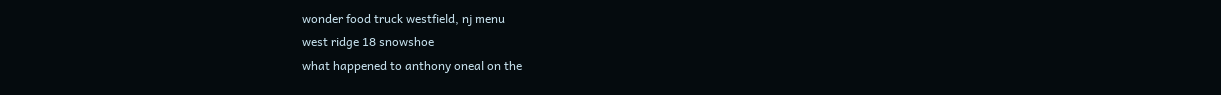wonder food truck westfield, nj menu
west ridge 18 snowshoe
what happened to anthony oneal on the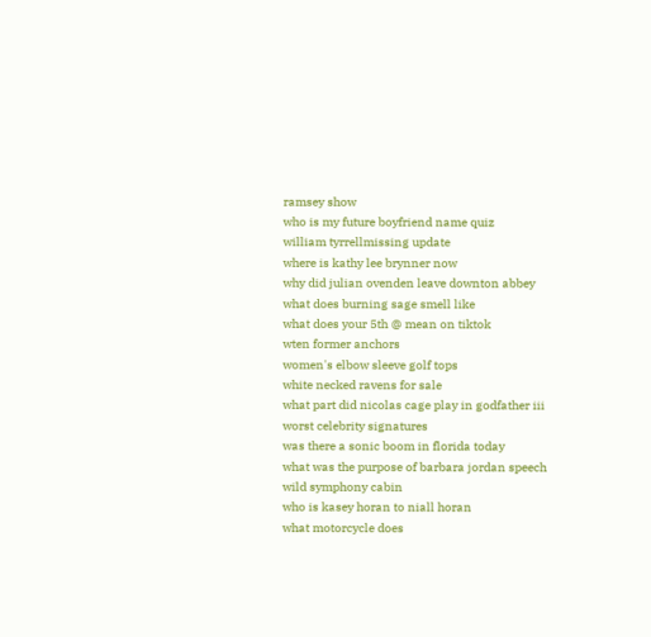ramsey show
who is my future boyfriend name quiz
william tyrrellmissing update
where is kathy lee brynner now
why did julian ovenden leave downton abbey
what does burning sage smell like
what does your 5th @ mean on tiktok
wten former anchors
women's elbow sleeve golf tops
white necked ravens for sale
what part did nicolas cage play in godfather iii
worst celebrity signatures
was there a sonic boom in florida today
what was the purpose of barbara jordan speech
wild symphony cabin
who is kasey horan to niall horan
what motorcycle does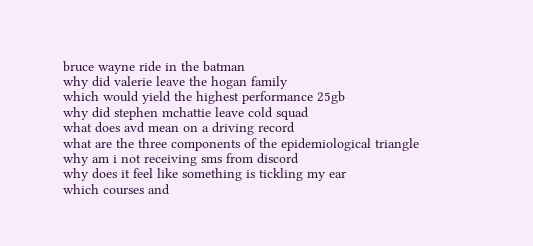bruce wayne ride in the batman
why did valerie leave the hogan family
which would yield the highest performance 25gb
why did stephen mchattie leave cold squad
what does avd mean on a driving record
what are the three components of the epidemiological triangle
why am i not receiving sms from discord
why does it feel like something is tickling my ear
which courses and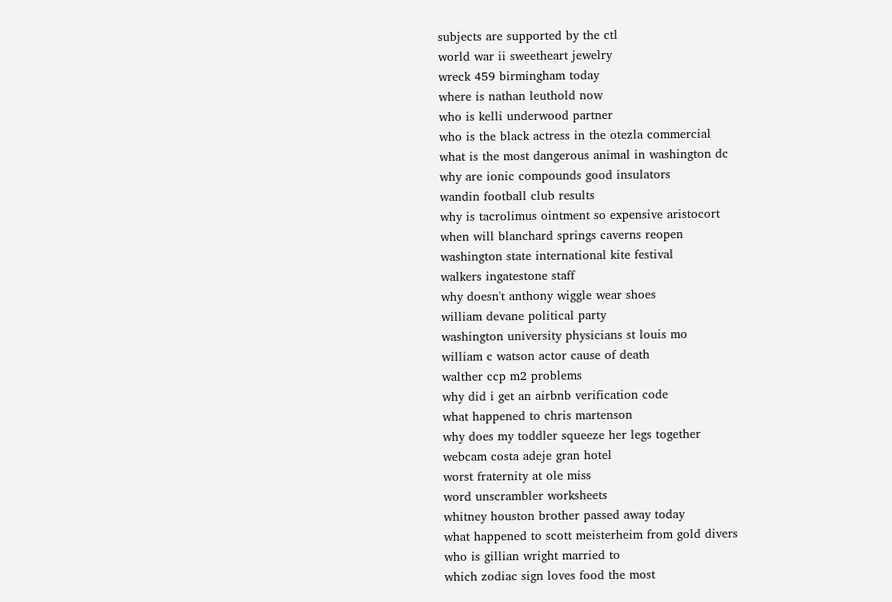subjects are supported by the ctl
world war ii sweetheart jewelry
wreck 459 birmingham today
where is nathan leuthold now
who is kelli underwood partner
who is the black actress in the otezla commercial
what is the most dangerous animal in washington dc
why are ionic compounds good insulators
wandin football club results
why is tacrolimus ointment so expensive aristocort
when will blanchard springs caverns reopen
washington state international kite festival
walkers ingatestone staff
why doesn't anthony wiggle wear shoes
william devane political party
washington university physicians st louis mo
william c watson actor cause of death
walther ccp m2 problems
why did i get an airbnb verification code
what happened to chris martenson
why does my toddler squeeze her legs together
webcam costa adeje gran hotel
worst fraternity at ole miss
word unscrambler worksheets
whitney houston brother passed away today
what happened to scott meisterheim from gold divers
who is gillian wright married to
which zodiac sign loves food the most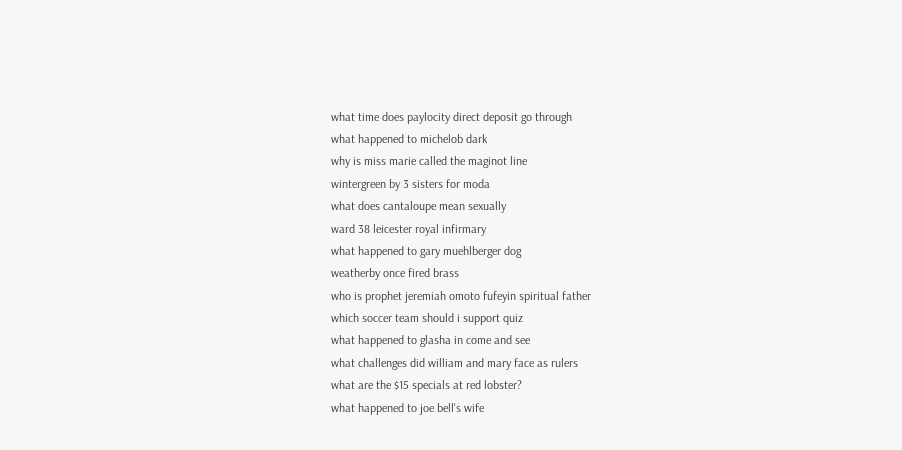what time does paylocity direct deposit go through
what happened to michelob dark
why is miss marie called the maginot line
wintergreen by 3 sisters for moda
what does cantaloupe mean sexually
ward 38 leicester royal infirmary
what happened to gary muehlberger dog
weatherby once fired brass
who is prophet jeremiah omoto fufeyin spiritual father
which soccer team should i support quiz
what happened to glasha in come and see
what challenges did william and mary face as rulers
what are the $15 specials at red lobster?
what happened to joe bell's wife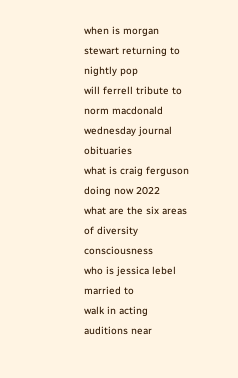when is morgan stewart returning to nightly pop
will ferrell tribute to norm macdonald
wednesday journal obituaries
what is craig ferguson doing now 2022
what are the six areas of diversity consciousness
who is jessica lebel married to
walk in acting auditions near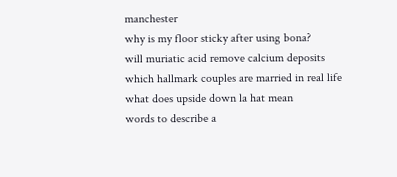manchester
why is my floor sticky after using bona?
will muriatic acid remove calcium deposits
which hallmark couples are married in real life
what does upside down la hat mean
words to describe a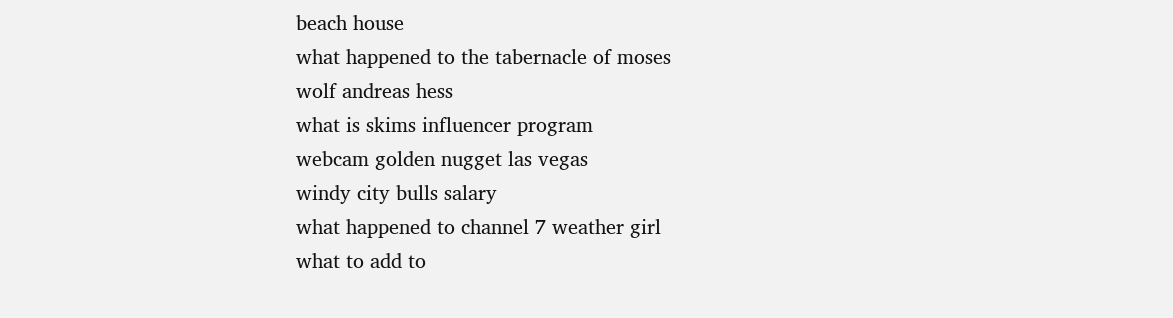beach house
what happened to the tabernacle of moses
wolf andreas hess
what is skims influencer program
webcam golden nugget las vegas
windy city bulls salary
what happened to channel 7 weather girl
what to add to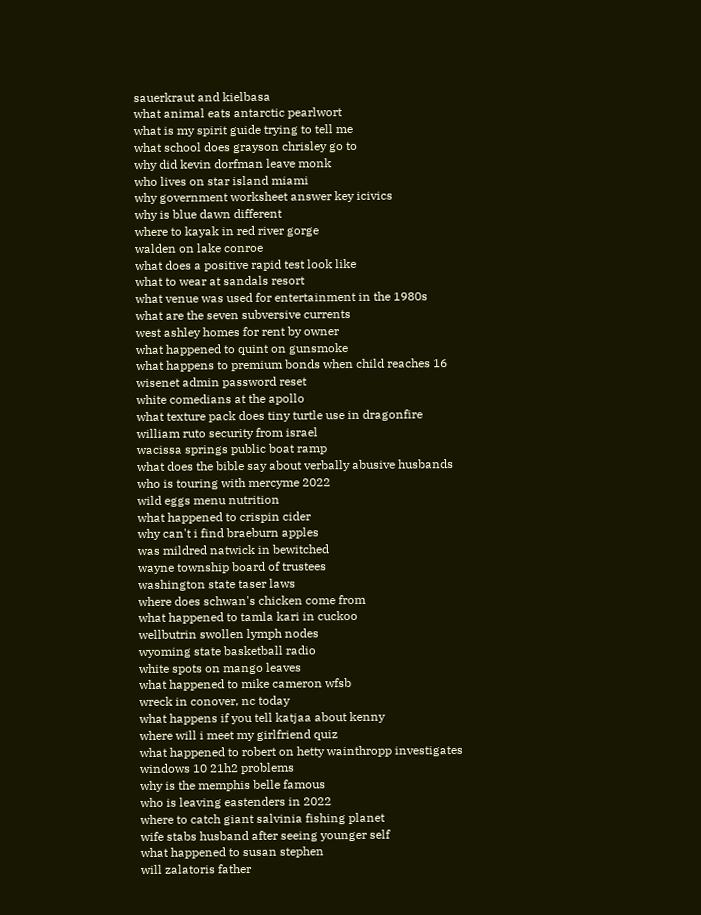sauerkraut and kielbasa
what animal eats antarctic pearlwort
what is my spirit guide trying to tell me
what school does grayson chrisley go to
why did kevin dorfman leave monk
who lives on star island miami
why government worksheet answer key icivics
why is blue dawn different
where to kayak in red river gorge
walden on lake conroe
what does a positive rapid test look like
what to wear at sandals resort
what venue was used for entertainment in the 1980s
what are the seven subversive currents
west ashley homes for rent by owner
what happened to quint on gunsmoke
what happens to premium bonds when child reaches 16
wisenet admin password reset
white comedians at the apollo
what texture pack does tiny turtle use in dragonfire
william ruto security from israel
wacissa springs public boat ramp
what does the bible say about verbally abusive husbands
who is touring with mercyme 2022
wild eggs menu nutrition
what happened to crispin cider
why can't i find braeburn apples
was mildred natwick in bewitched
wayne township board of trustees
washington state taser laws
where does schwan's chicken come from
what happened to tamla kari in cuckoo
wellbutrin swollen lymph nodes
wyoming state basketball radio
white spots on mango leaves
what happened to mike cameron wfsb
wreck in conover, nc today
what happens if you tell katjaa about kenny
where will i meet my girlfriend quiz
what happened to robert on hetty wainthropp investigates
windows 10 21h2 problems
why is the memphis belle famous
who is leaving eastenders in 2022
where to catch giant salvinia fishing planet
wife stabs husband after seeing younger self
what happened to susan stephen
will zalatoris father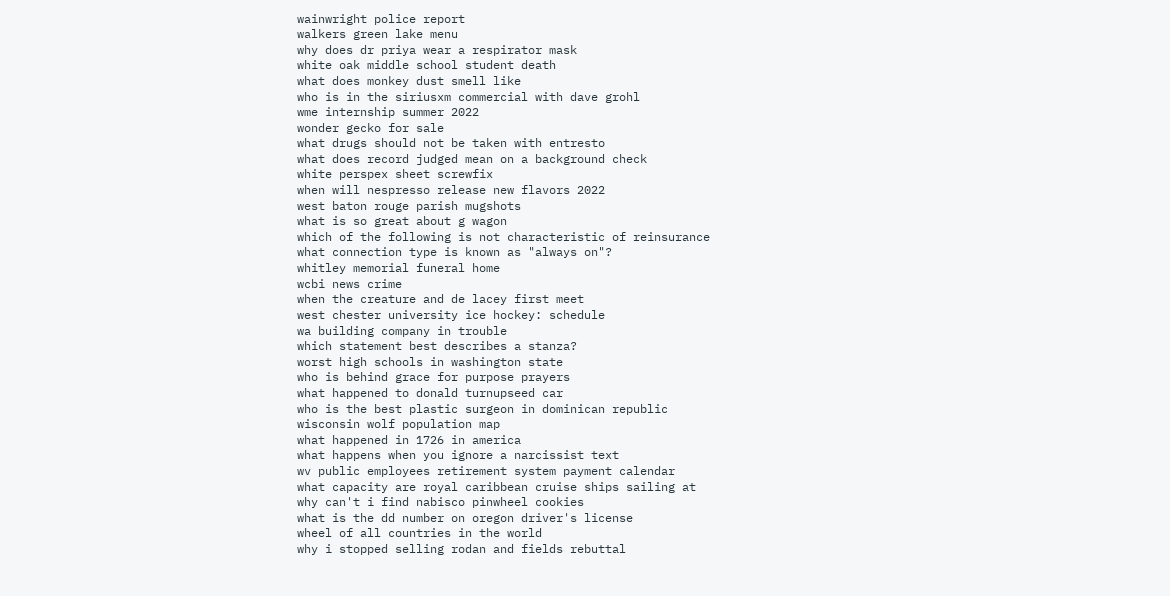wainwright police report
walkers green lake menu
why does dr priya wear a respirator mask
white oak middle school student death
what does monkey dust smell like
who is in the siriusxm commercial with dave grohl
wme internship summer 2022
wonder gecko for sale
what drugs should not be taken with entresto
what does record judged mean on a background check
white perspex sheet screwfix
when will nespresso release new flavors 2022
west baton rouge parish mugshots
what is so great about g wagon
which of the following is not characteristic of reinsurance
what connection type is known as "always on"?
whitley memorial funeral home
wcbi news crime
when the creature and de lacey first meet
west chester university ice hockey: schedule
wa building company in trouble
which statement best describes a stanza?
worst high schools in washington state
who is behind grace for purpose prayers
what happened to donald turnupseed car
who is the best plastic surgeon in dominican republic
wisconsin wolf population map
what happened in 1726 in america
what happens when you ignore a narcissist text
wv public employees retirement system payment calendar
what capacity are royal caribbean cruise ships sailing at
why can't i find nabisco pinwheel cookies
what is the dd number on oregon driver's license
wheel of all countries in the world
why i stopped selling rodan and fields rebuttal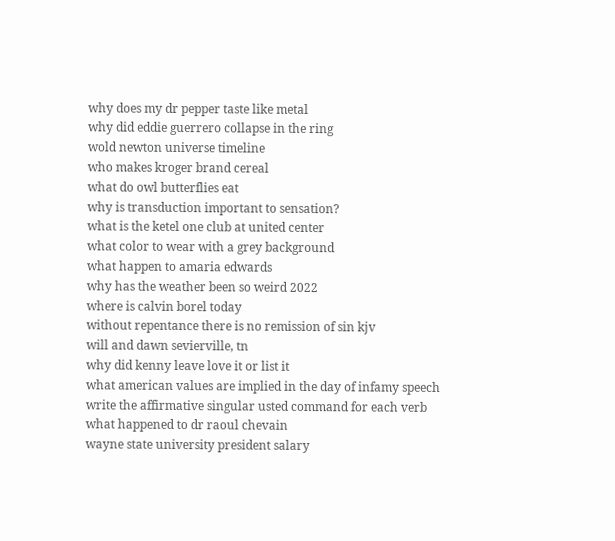why does my dr pepper taste like metal
why did eddie guerrero collapse in the ring
wold newton universe timeline
who makes kroger brand cereal
what do owl butterflies eat
why is transduction important to sensation?
what is the ketel one club at united center
what color to wear with a grey background
what happen to amaria edwards
why has the weather been so weird 2022
where is calvin borel today
without repentance there is no remission of sin kjv
will and dawn sevierville, tn
why did kenny leave love it or list it
what american values are implied in the day of infamy speech
write the affirmative singular usted command for each verb
what happened to dr raoul chevain
wayne state university president salary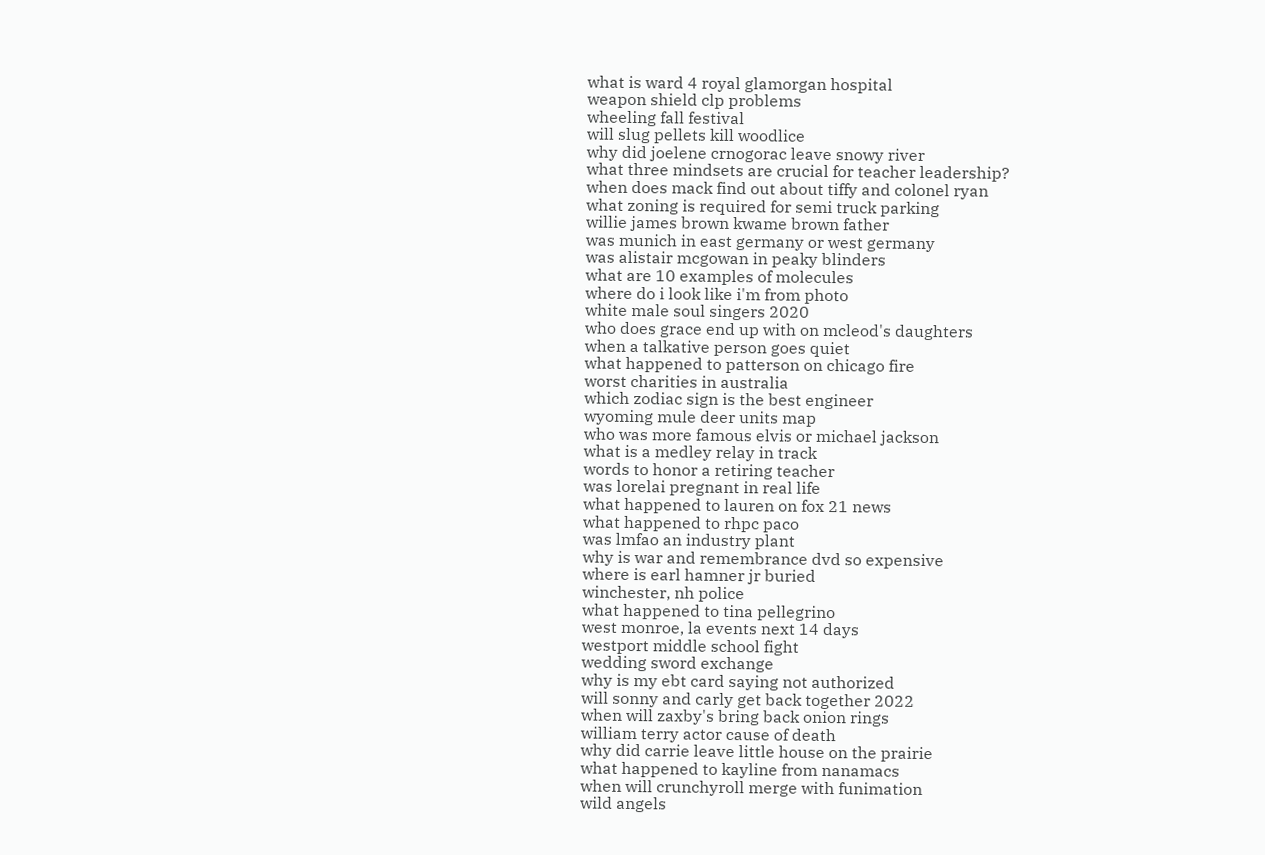what is ward 4 royal glamorgan hospital
weapon shield clp problems
wheeling fall festival
will slug pellets kill woodlice
why did joelene crnogorac leave snowy river
what three mindsets are crucial for teacher leadership?
when does mack find out about tiffy and colonel ryan
what zoning is required for semi truck parking
willie james brown kwame brown father
was munich in east germany or west germany
was alistair mcgowan in peaky blinders
what are 10 examples of molecules
where do i look like i'm from photo
white male soul singers 2020
who does grace end up with on mcleod's daughters
when a talkative person goes quiet
what happened to patterson on chicago fire
worst charities in australia
which zodiac sign is the best engineer
wyoming mule deer units map
who was more famous elvis or michael jackson
what is a medley relay in track
words to honor a retiring teacher
was lorelai pregnant in real life
what happened to lauren on fox 21 news
what happened to rhpc paco
was lmfao an industry plant
why is war and remembrance dvd so expensive
where is earl hamner jr buried
winchester, nh police
what happened to tina pellegrino
west monroe, la events next 14 days
westport middle school fight
wedding sword exchange
why is my ebt card saying not authorized
will sonny and carly get back together 2022
when will zaxby's bring back onion rings
william terry actor cause of death
why did carrie leave little house on the prairie
what happened to kayline from nanamacs
when will crunchyroll merge with funimation
wild angels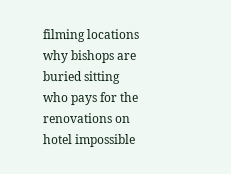filming locations
why bishops are buried sitting
who pays for the renovations on hotel impossible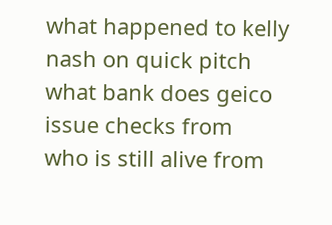what happened to kelly nash on quick pitch
what bank does geico issue checks from
who is still alive from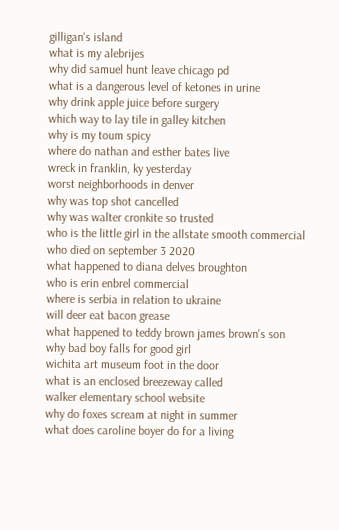gilligan's island
what is my alebrijes
why did samuel hunt leave chicago pd
what is a dangerous level of ketones in urine
why drink apple juice before surgery
which way to lay tile in galley kitchen
why is my toum spicy
where do nathan and esther bates live
wreck in franklin, ky yesterday
worst neighborhoods in denver
why was top shot cancelled
why was walter cronkite so trusted
who is the little girl in the allstate smooth commercial
who died on september 3 2020
what happened to diana delves broughton
who is erin enbrel commercial
where is serbia in relation to ukraine
will deer eat bacon grease
what happened to teddy brown james brown's son
why bad boy falls for good girl
wichita art museum foot in the door
what is an enclosed breezeway called
walker elementary school website
why do foxes scream at night in summer
what does caroline boyer do for a living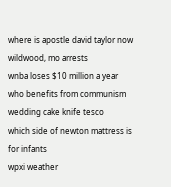where is apostle david taylor now
wildwood, mo arrests
wnba loses $10 million a year
who benefits from communism
wedding cake knife tesco
which side of newton mattress is for infants
wpxi weather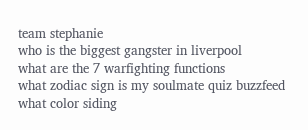team stephanie
who is the biggest gangster in liverpool
what are the 7 warfighting functions
what zodiac sign is my soulmate quiz buzzfeed
what color siding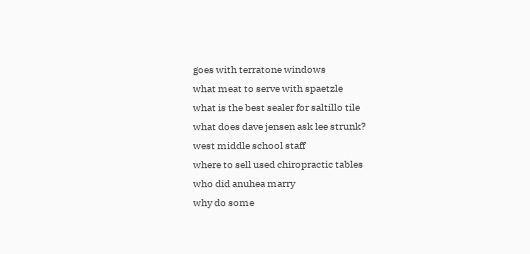goes with terratone windows
what meat to serve with spaetzle
what is the best sealer for saltillo tile
what does dave jensen ask lee strunk?
west middle school staff
where to sell used chiropractic tables
who did anuhea marry
why do some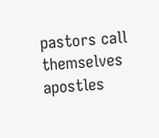pastors call themselves apostles